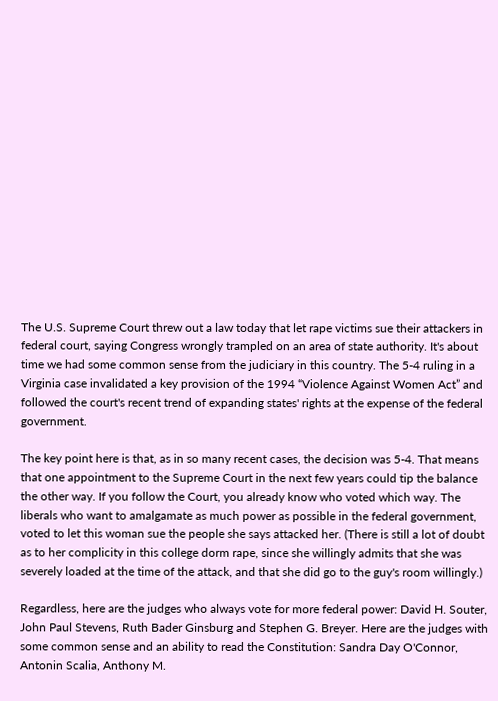The U.S. Supreme Court threw out a law today that let rape victims sue their attackers in federal court, saying Congress wrongly trampled on an area of state authority. It's about time we had some common sense from the judiciary in this country. The 5-4 ruling in a Virginia case invalidated a key provision of the 1994 “Violence Against Women Act” and followed the court's recent trend of expanding states' rights at the expense of the federal government.

The key point here is that, as in so many recent cases, the decision was 5-4. That means that one appointment to the Supreme Court in the next few years could tip the balance the other way. If you follow the Court, you already know who voted which way. The liberals who want to amalgamate as much power as possible in the federal government, voted to let this woman sue the people she says attacked her. (There is still a lot of doubt as to her complicity in this college dorm rape, since she willingly admits that she was severely loaded at the time of the attack, and that she did go to the guy's room willingly.)

Regardless, here are the judges who always vote for more federal power: David H. Souter, John Paul Stevens, Ruth Bader Ginsburg and Stephen G. Breyer. Here are the judges with some common sense and an ability to read the Constitution: Sandra Day O'Connor, Antonin Scalia, Anthony M.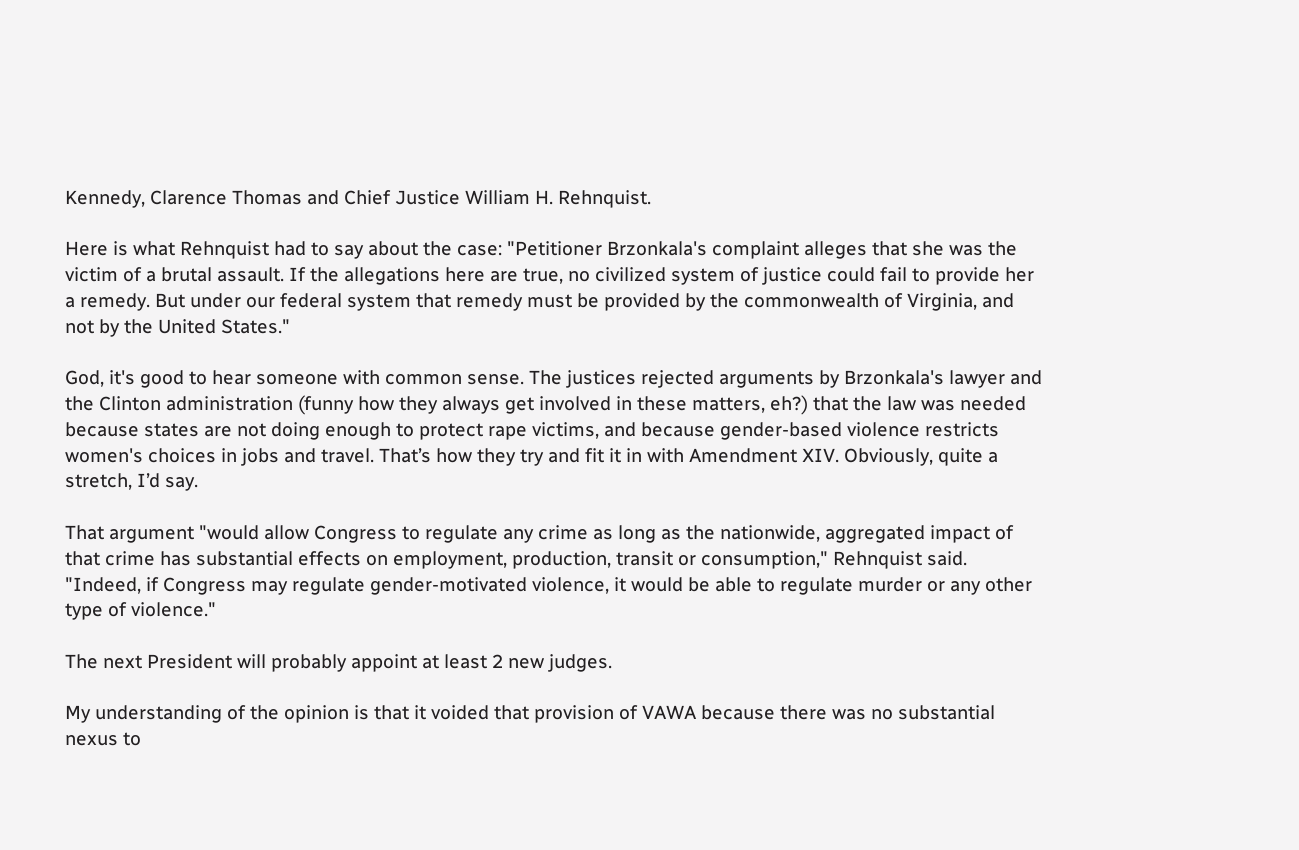Kennedy, Clarence Thomas and Chief Justice William H. Rehnquist.

Here is what Rehnquist had to say about the case: "Petitioner Brzonkala's complaint alleges that she was the victim of a brutal assault. If the allegations here are true, no civilized system of justice could fail to provide her a remedy. But under our federal system that remedy must be provided by the commonwealth of Virginia, and not by the United States."

God, it's good to hear someone with common sense. The justices rejected arguments by Brzonkala's lawyer and the Clinton administration (funny how they always get involved in these matters, eh?) that the law was needed because states are not doing enough to protect rape victims, and because gender-based violence restricts women's choices in jobs and travel. That’s how they try and fit it in with Amendment XIV. Obviously, quite a stretch, I’d say.

That argument "would allow Congress to regulate any crime as long as the nationwide, aggregated impact of that crime has substantial effects on employment, production, transit or consumption," Rehnquist said. "Indeed, if Congress may regulate gender-motivated violence, it would be able to regulate murder or any other type of violence."

The next President will probably appoint at least 2 new judges.

My understanding of the opinion is that it voided that provision of VAWA because there was no substantial nexus to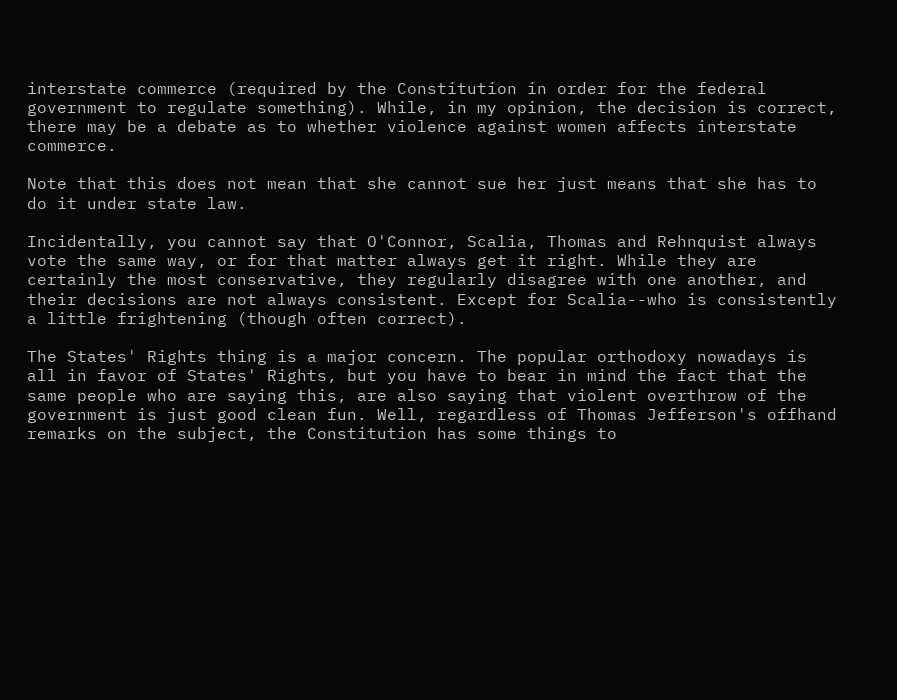interstate commerce (required by the Constitution in order for the federal government to regulate something). While, in my opinion, the decision is correct, there may be a debate as to whether violence against women affects interstate commerce.

Note that this does not mean that she cannot sue her just means that she has to do it under state law.

Incidentally, you cannot say that O'Connor, Scalia, Thomas and Rehnquist always vote the same way, or for that matter always get it right. While they are certainly the most conservative, they regularly disagree with one another, and their decisions are not always consistent. Except for Scalia--who is consistently a little frightening (though often correct).

The States' Rights thing is a major concern. The popular orthodoxy nowadays is all in favor of States' Rights, but you have to bear in mind the fact that the same people who are saying this, are also saying that violent overthrow of the government is just good clean fun. Well, regardless of Thomas Jefferson's offhand remarks on the subject, the Constitution has some things to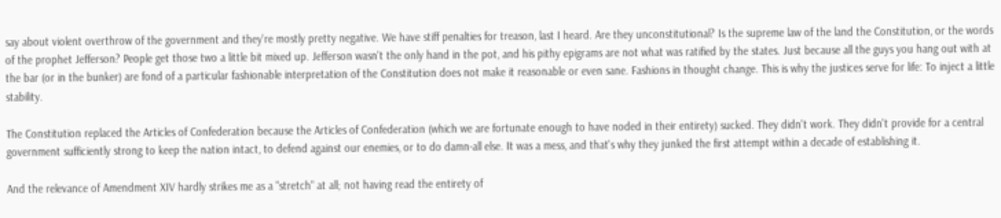say about violent overthrow of the government and they're mostly pretty negative. We have stiff penalties for treason, last I heard. Are they unconstitutional? Is the supreme law of the land the Constitution, or the words of the prophet Jefferson? People get those two a little bit mixed up. Jefferson wasn't the only hand in the pot, and his pithy epigrams are not what was ratified by the states. Just because all the guys you hang out with at the bar (or in the bunker) are fond of a particular fashionable interpretation of the Constitution does not make it reasonable or even sane. Fashions in thought change. This is why the justices serve for life: To inject a little stability.

The Constitution replaced the Articles of Confederation because the Articles of Confederation (which we are fortunate enough to have noded in their entirety) sucked. They didn't work. They didn't provide for a central government sufficiently strong to keep the nation intact, to defend against our enemies, or to do damn-all else. It was a mess, and that's why they junked the first attempt within a decade of establishing it.

And the relevance of Amendment XIV hardly strikes me as a "stretch" at all; not having read the entirety of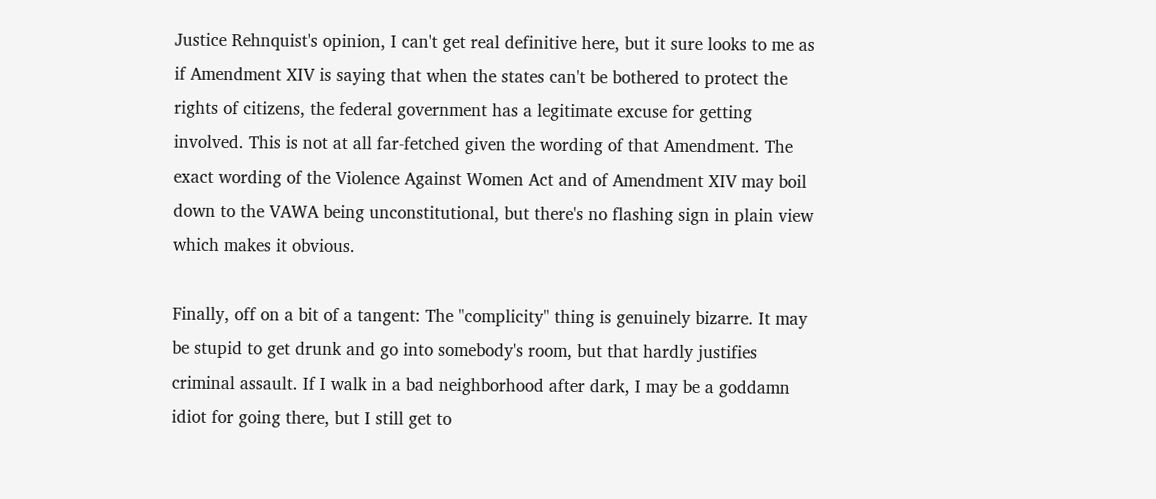Justice Rehnquist's opinion, I can't get real definitive here, but it sure looks to me as if Amendment XIV is saying that when the states can't be bothered to protect the rights of citizens, the federal government has a legitimate excuse for getting involved. This is not at all far-fetched given the wording of that Amendment. The exact wording of the Violence Against Women Act and of Amendment XIV may boil down to the VAWA being unconstitutional, but there's no flashing sign in plain view which makes it obvious.

Finally, off on a bit of a tangent: The "complicity" thing is genuinely bizarre. It may be stupid to get drunk and go into somebody's room, but that hardly justifies criminal assault. If I walk in a bad neighborhood after dark, I may be a goddamn idiot for going there, but I still get to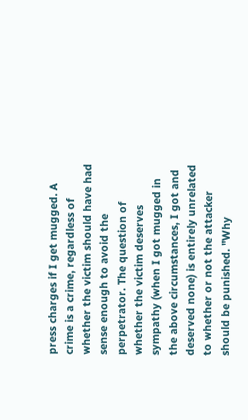press charges if I get mugged. A crime is a crime, regardless of whether the victim should have had sense enough to avoid the perpetrator. The question of whether the victim deserves sympathy (when I got mugged in the above circumstances, I got and deserved none) is entirely unrelated to whether or not the attacker should be punished. "Why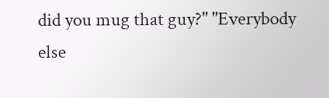did you mug that guy?" "Everybody else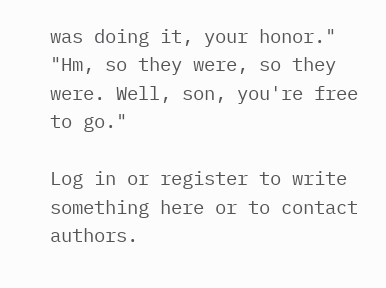was doing it, your honor." "Hm, so they were, so they were. Well, son, you're free to go."

Log in or register to write something here or to contact authors.